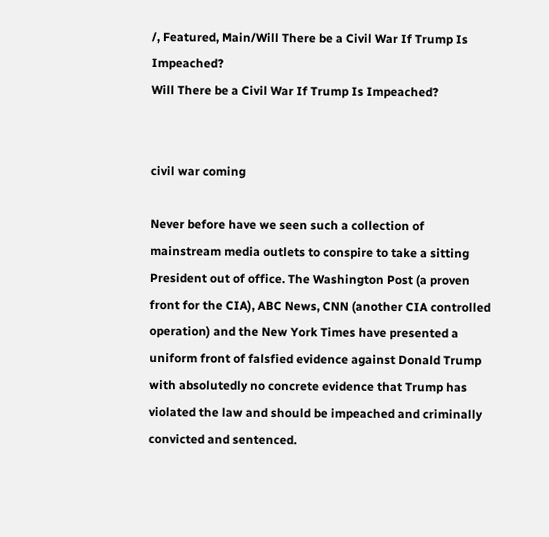/, Featured, Main/Will There be a Civil War If Trump Is Impeached?
Will There be a Civil War If Trump Is Impeached?


civil war coming

Never before have we seen such a collection of mainstream media outlets to conspire to take a sitting President out of office. The Washington Post (a proven front for the CIA), ABC News, CNN (another CIA controlled operation) and the New York Times have presented a uniform front of falsfied evidence against Donald Trump with absolutedly no concrete evidence that Trump has violated the law and should be impeached and criminally convicted and sentenced.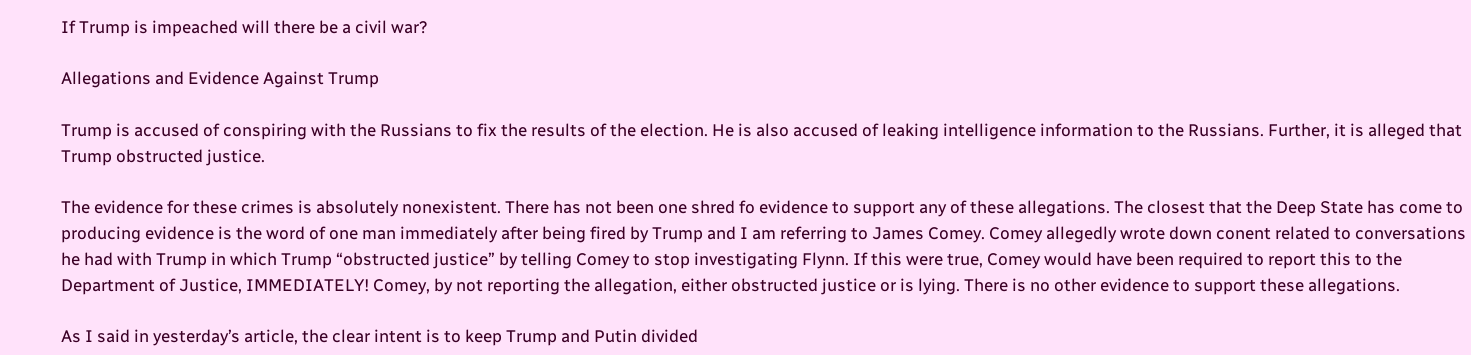If Trump is impeached will there be a civil war?

Allegations and Evidence Against Trump

Trump is accused of conspiring with the Russians to fix the results of the election. He is also accused of leaking intelligence information to the Russians. Further, it is alleged that Trump obstructed justice.

The evidence for these crimes is absolutely nonexistent. There has not been one shred fo evidence to support any of these allegations. The closest that the Deep State has come to producing evidence is the word of one man immediately after being fired by Trump and I am referring to James Comey. Comey allegedly wrote down conent related to conversations he had with Trump in which Trump “obstructed justice” by telling Comey to stop investigating Flynn. If this were true, Comey would have been required to report this to the Department of Justice, IMMEDIATELY! Comey, by not reporting the allegation, either obstructed justice or is lying. There is no other evidence to support these allegations.

As I said in yesterday’s article, the clear intent is to keep Trump and Putin divided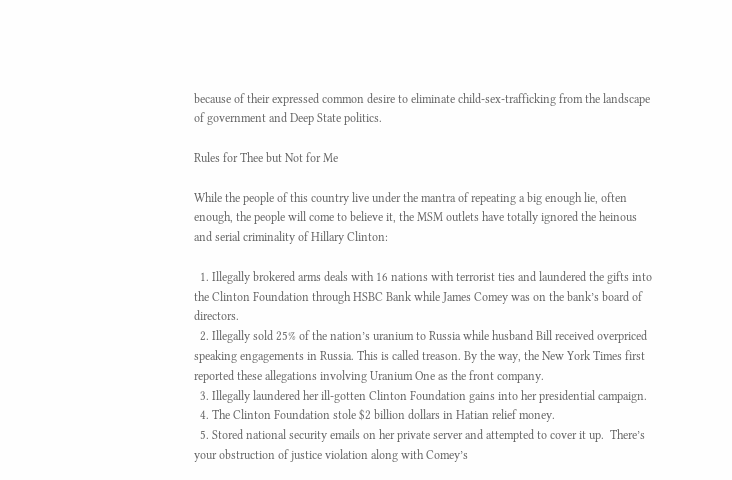because of their expressed common desire to eliminate child-sex-trafficking from the landscape of government and Deep State politics.

Rules for Thee but Not for Me

While the people of this country live under the mantra of repeating a big enough lie, often enough, the people will come to believe it, the MSM outlets have totally ignored the heinous and serial criminality of Hillary Clinton:

  1. Illegally brokered arms deals with 16 nations with terrorist ties and laundered the gifts into the Clinton Foundation through HSBC Bank while James Comey was on the bank’s board of directors.
  2. Illegally sold 25% of the nation’s uranium to Russia while husband Bill received overpriced speaking engagements in Russia. This is called treason. By the way, the New York Times first reported these allegations involving Uranium One as the front company.
  3. Illegally laundered her ill-gotten Clinton Foundation gains into her presidential campaign.
  4. The Clinton Foundation stole $2 billion dollars in Hatian relief money.
  5. Stored national security emails on her private server and attempted to cover it up.  There’s your obstruction of justice violation along with Comey’s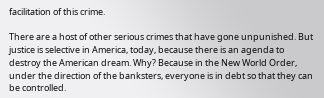facilitation of this crime.

There are a host of other serious crimes that have gone unpunished. But justice is selective in America, today, because there is an agenda to destroy the American dream. Why? Because in the New World Order, under the direction of the banksters, everyone is in debt so that they can be controlled.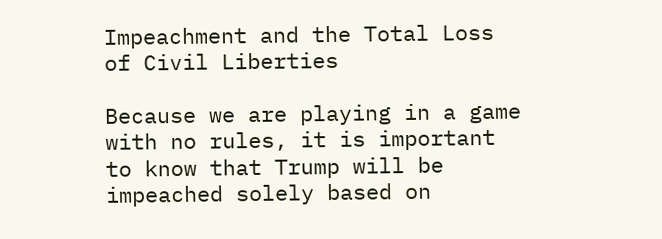Impeachment and the Total Loss of Civil Liberties

Because we are playing in a game with no rules, it is important to know that Trump will be impeached solely based on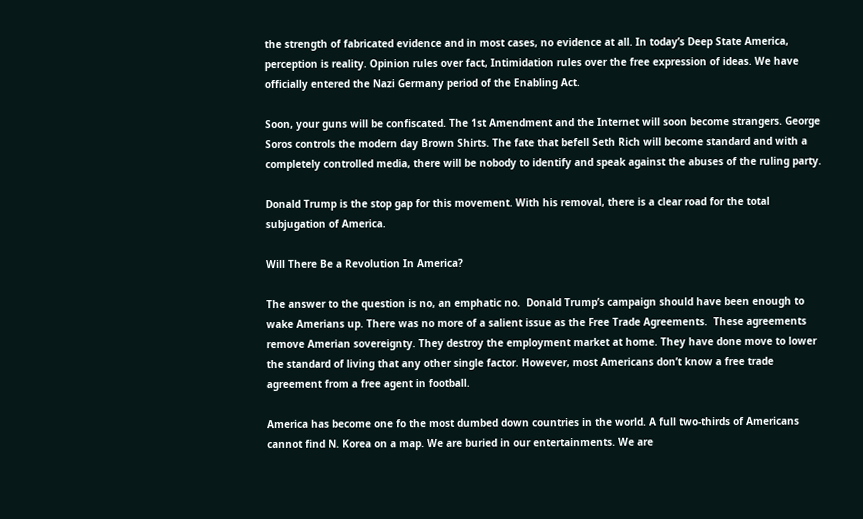the strength of fabricated evidence and in most cases, no evidence at all. In today’s Deep State America, perception is reality. Opinion rules over fact, Intimidation rules over the free expression of ideas. We have officially entered the Nazi Germany period of the Enabling Act.

Soon, your guns will be confiscated. The 1st Amendment and the Internet will soon become strangers. George Soros controls the modern day Brown Shirts. The fate that befell Seth Rich will become standard and with a completely controlled media, there will be nobody to identify and speak against the abuses of the ruling party.

Donald Trump is the stop gap for this movement. With his removal, there is a clear road for the total subjugation of America.

Will There Be a Revolution In America?

The answer to the question is no, an emphatic no.  Donald Trump’s campaign should have been enough to wake Amerians up. There was no more of a salient issue as the Free Trade Agreements.  These agreements remove Amerian sovereignty. They destroy the employment market at home. They have done move to lower the standard of living that any other single factor. However, most Americans don’t know a free trade agreement from a free agent in football.

America has become one fo the most dumbed down countries in the world. A full two-thirds of Americans cannot find N. Korea on a map. We are buried in our entertainments. We are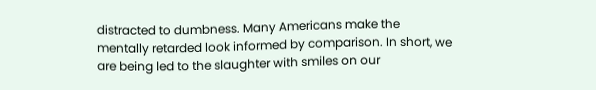distracted to dumbness. Many Americans make the mentally retarded look informed by comparison. In short, we are being led to the slaughter with smiles on our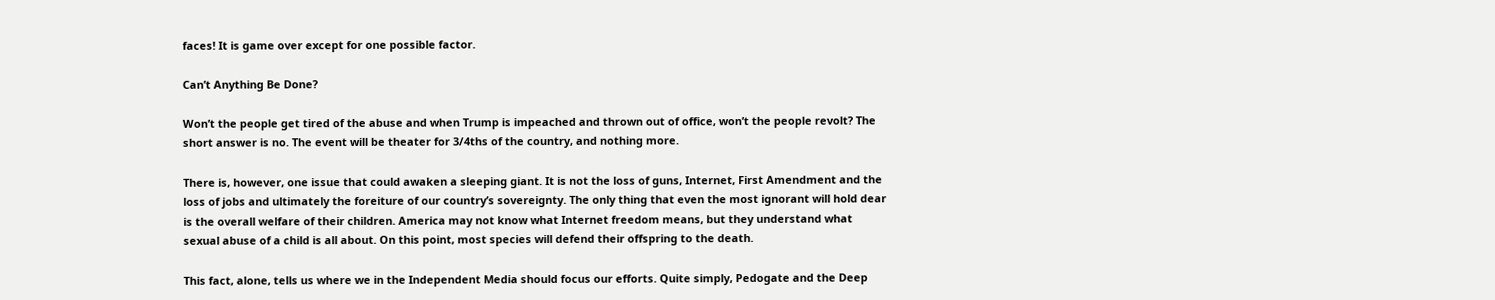faces! It is game over except for one possible factor.

Can’t Anything Be Done?

Won’t the people get tired of the abuse and when Trump is impeached and thrown out of office, won’t the people revolt? The short answer is no. The event will be theater for 3/4ths of the country, and nothing more.

There is, however, one issue that could awaken a sleeping giant. It is not the loss of guns, Internet, First Amendment and the loss of jobs and ultimately the foreiture of our country’s sovereignty. The only thing that even the most ignorant will hold dear is the overall welfare of their children. America may not know what Internet freedom means, but they understand what sexual abuse of a child is all about. On this point, most species will defend their offspring to the death.

This fact, alone, tells us where we in the Independent Media should focus our efforts. Quite simply, Pedogate and the Deep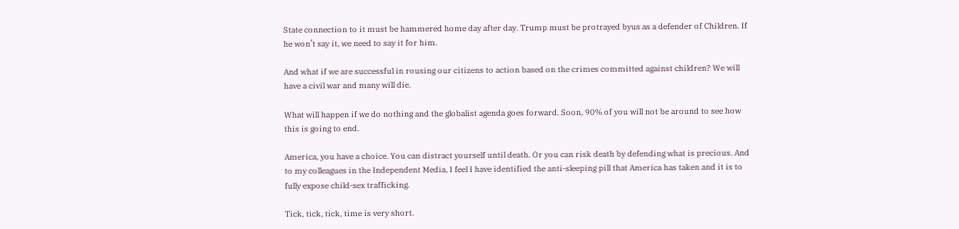State connection to it must be hammered home day after day. Trump must be protrayed byus as a defender of Children. If he won’t say it, we need to say it for him.

And what if we are successful in rousing our citizens to action based on the crimes committed against children? We will have a civil war and many will die.

What will happen if we do nothing and the globalist agenda goes forward. Soon, 90% of you will not be around to see how this is going to end.

America, you have a choice. You can distract yourself until death. Or you can risk death by defending what is precious. And to my colleagues in the Independent Media, I feel I have identified the anti-sleeping pill that America has taken and it is to fully expose child-sex trafficking.

Tick, tick, tick, time is very short.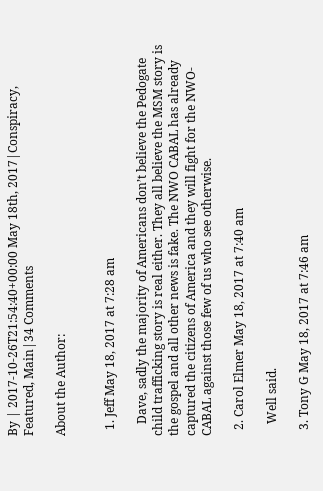By | 2017-10-26T21:54:40+00:00 May 18th, 2017|Conspiracy, Featured, Main|34 Comments

About the Author:


  1. Jeff May 18, 2017 at 7:28 am

    Dave, sadly the majority of Americans don’t believe the Pedogate child trafficking story is real either. They all believe the MSM story is the gospel and all other news is fake. The NWO CABAL has already captured the citizens of America and they will fight for the NWO-CABAL against those few of us who see otherwise.

  2. Carol Elmer May 18, 2017 at 7:40 am

    Well said.

  3. Tony G May 18, 2017 at 7:46 am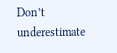Don’t underestimate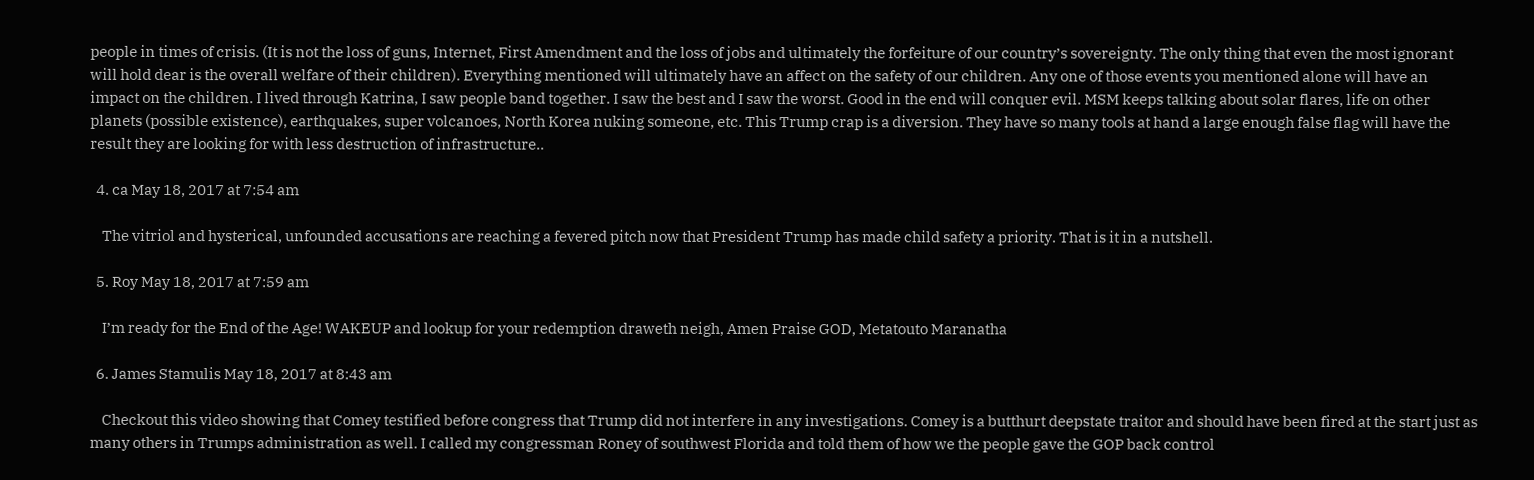people in times of crisis. (It is not the loss of guns, Internet, First Amendment and the loss of jobs and ultimately the forfeiture of our country’s sovereignty. The only thing that even the most ignorant will hold dear is the overall welfare of their children). Everything mentioned will ultimately have an affect on the safety of our children. Any one of those events you mentioned alone will have an impact on the children. I lived through Katrina, I saw people band together. I saw the best and I saw the worst. Good in the end will conquer evil. MSM keeps talking about solar flares, life on other planets (possible existence), earthquakes, super volcanoes, North Korea nuking someone, etc. This Trump crap is a diversion. They have so many tools at hand a large enough false flag will have the result they are looking for with less destruction of infrastructure..

  4. ca May 18, 2017 at 7:54 am

    The vitriol and hysterical, unfounded accusations are reaching a fevered pitch now that President Trump has made child safety a priority. That is it in a nutshell.

  5. Roy May 18, 2017 at 7:59 am

    I’m ready for the End of the Age! WAKEUP and lookup for your redemption draweth neigh, Amen Praise GOD, Metatouto Maranatha

  6. James Stamulis May 18, 2017 at 8:43 am

    Checkout this video showing that Comey testified before congress that Trump did not interfere in any investigations. Comey is a butthurt deepstate traitor and should have been fired at the start just as many others in Trumps administration as well. I called my congressman Roney of southwest Florida and told them of how we the people gave the GOP back control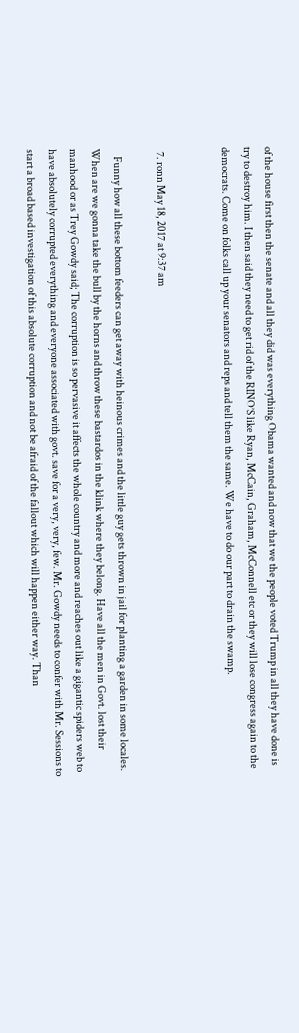of the house first then the senate and all they did was everything Obama wanted and now that we the people voted Trump in all they have done is try to destroy him. I then said they need to get rid of the RINO’S like Ryan, McCain, Graham, McConnell etc or they will lose congress again to the democrats. Come on folks call up your senators and reps and tell them the same. We have to do our part to drain the swamp.


  7. ronn May 18, 2017 at 9:37 am

    Funny how all these bottom feeders can get away with heinous crimes and the little guy gets thrown in jail for planting a garden in some locales. When are we gonna take the bull by the horns and throw these bastardos in the klink where they belong. Have all the men in Govt. lost their manhood or as Trey Gowdy said; The corruption is so pervasive it affects the whole country and more and reaches out like a gigantic spiders web to have absolutely corrupted everything and everyone associated with govt. save for a very, very, few. Mr. Gowdy needs to confer with Mr. Sessions to start a broad based investigation of this absolute corruption and not be afraid of the fallout which will happen either way. Than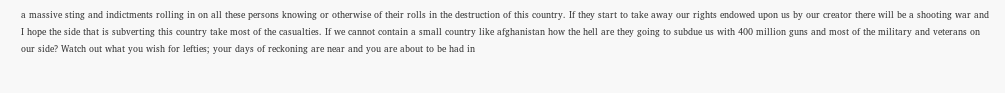a massive sting and indictments rolling in on all these persons knowing or otherwise of their rolls in the destruction of this country. If they start to take away our rights endowed upon us by our creator there will be a shooting war and I hope the side that is subverting this country take most of the casualties. If we cannot contain a small country like afghanistan how the hell are they going to subdue us with 400 million guns and most of the military and veterans on our side? Watch out what you wish for lefties; your days of reckoning are near and you are about to be had in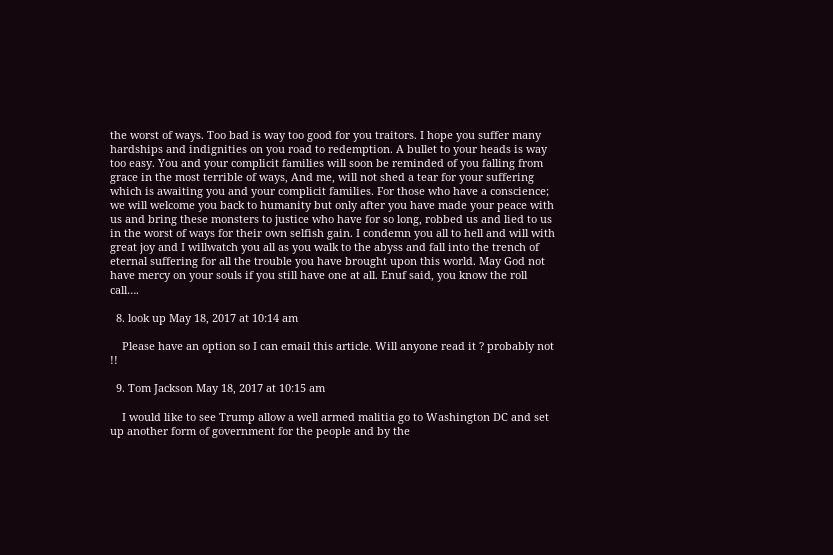the worst of ways. Too bad is way too good for you traitors. I hope you suffer many hardships and indignities on you road to redemption. A bullet to your heads is way too easy. You and your complicit families will soon be reminded of you falling from grace in the most terrible of ways, And me, will not shed a tear for your suffering which is awaiting you and your complicit families. For those who have a conscience; we will welcome you back to humanity but only after you have made your peace with us and bring these monsters to justice who have for so long, robbed us and lied to us in the worst of ways for their own selfish gain. I condemn you all to hell and will with great joy and I willwatch you all as you walk to the abyss and fall into the trench of eternal suffering for all the trouble you have brought upon this world. May God not have mercy on your souls if you still have one at all. Enuf said, you know the roll call….

  8. look up May 18, 2017 at 10:14 am

    Please have an option so I can email this article. Will anyone read it ? probably not !!

  9. Tom Jackson May 18, 2017 at 10:15 am

    I would like to see Trump allow a well armed malitia go to Washington DC and set up another form of government for the people and by the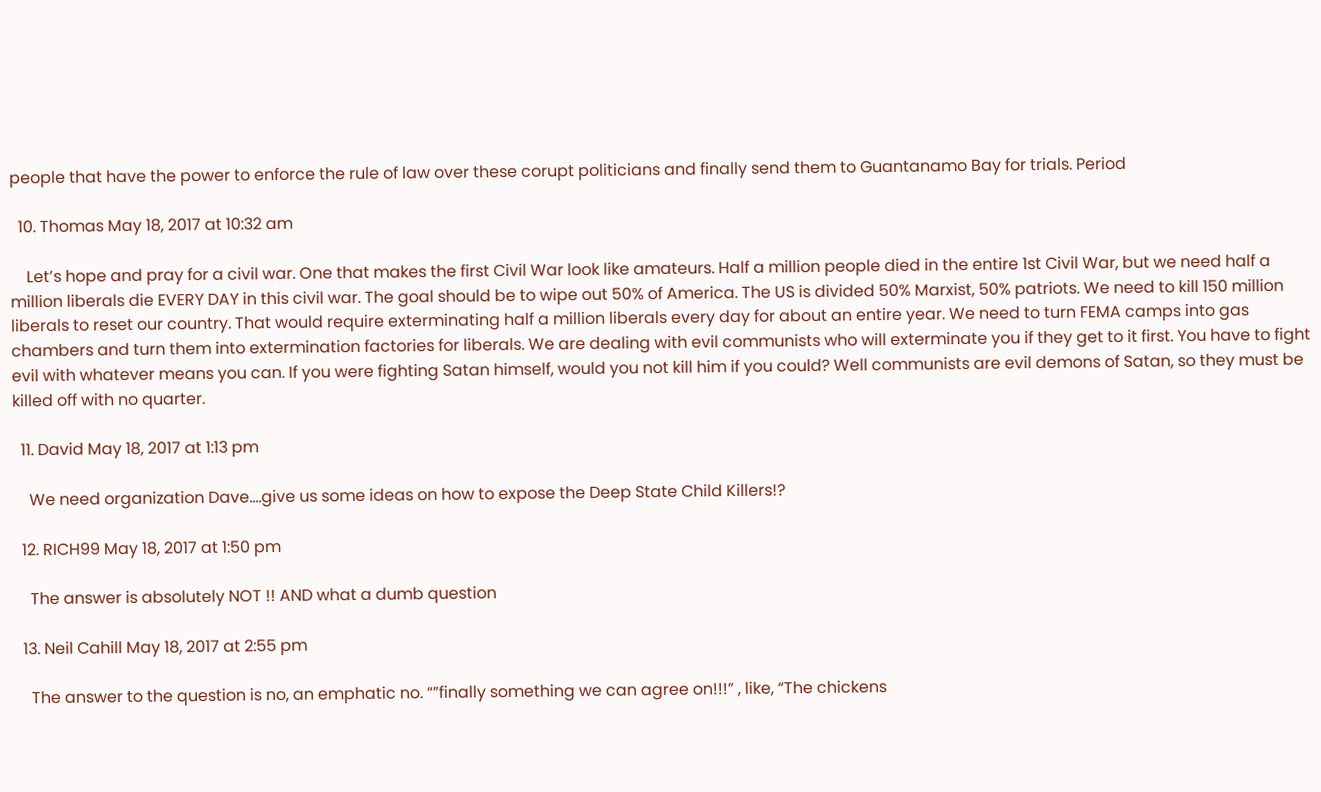people that have the power to enforce the rule of law over these corupt politicians and finally send them to Guantanamo Bay for trials. Period

  10. Thomas May 18, 2017 at 10:32 am

    Let’s hope and pray for a civil war. One that makes the first Civil War look like amateurs. Half a million people died in the entire 1st Civil War, but we need half a million liberals die EVERY DAY in this civil war. The goal should be to wipe out 50% of America. The US is divided 50% Marxist, 50% patriots. We need to kill 150 million liberals to reset our country. That would require exterminating half a million liberals every day for about an entire year. We need to turn FEMA camps into gas chambers and turn them into extermination factories for liberals. We are dealing with evil communists who will exterminate you if they get to it first. You have to fight evil with whatever means you can. If you were fighting Satan himself, would you not kill him if you could? Well communists are evil demons of Satan, so they must be killed off with no quarter.

  11. David May 18, 2017 at 1:13 pm

    We need organization Dave….give us some ideas on how to expose the Deep State Child Killers!?

  12. RICH99 May 18, 2017 at 1:50 pm

    The answer is absolutely NOT !! AND what a dumb question

  13. Neil Cahill May 18, 2017 at 2:55 pm

    The answer to the question is no, an emphatic no. “”finally something we can agree on!!!” , like, “The chickens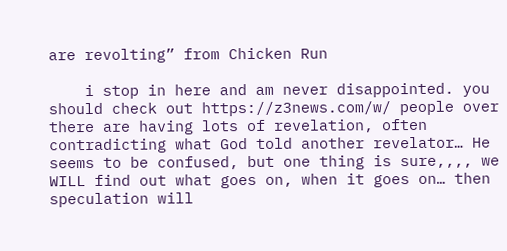are revolting” from Chicken Run

    i stop in here and am never disappointed. you should check out https://z3news.com/w/ people over there are having lots of revelation, often contradicting what God told another revelator… He seems to be confused, but one thing is sure,,,, we WILL find out what goes on, when it goes on… then speculation will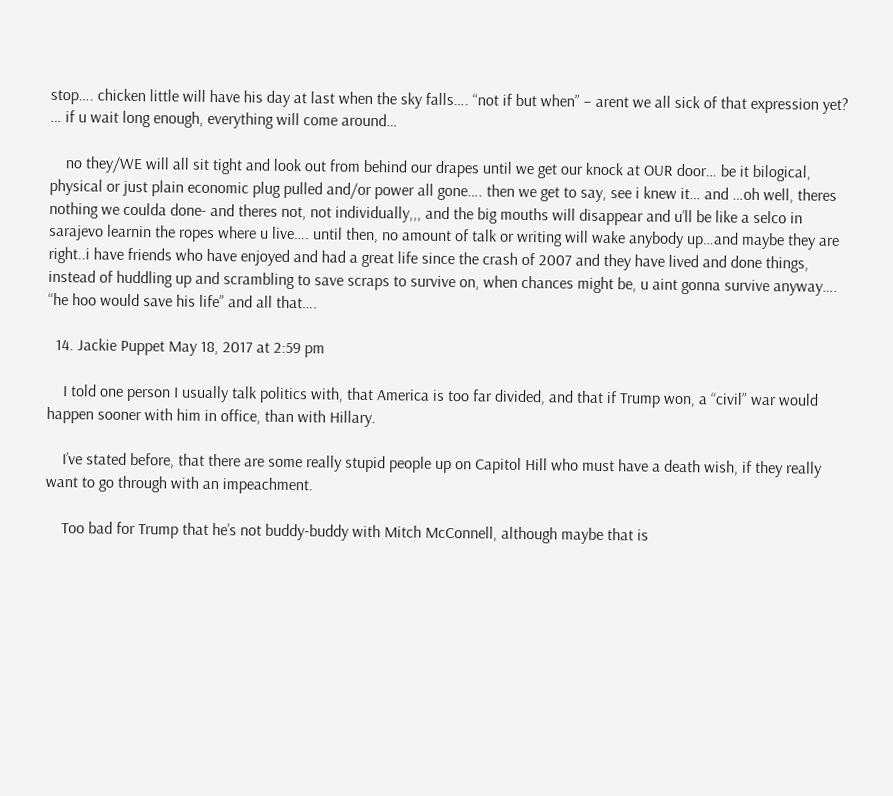stop…. chicken little will have his day at last when the sky falls…. “not if but when” – arent we all sick of that expression yet? … if u wait long enough, everything will come around…

    no they/WE will all sit tight and look out from behind our drapes until we get our knock at OUR door… be it bilogical, physical or just plain economic plug pulled and/or power all gone…. then we get to say, see i knew it… and …oh well, theres nothing we coulda done- and theres not, not individually,,, and the big mouths will disappear and u’ll be like a selco in sarajevo learnin the ropes where u live…. until then, no amount of talk or writing will wake anybody up…and maybe they are right..i have friends who have enjoyed and had a great life since the crash of 2007 and they have lived and done things, instead of huddling up and scrambling to save scraps to survive on, when chances might be, u aint gonna survive anyway…. “he hoo would save his life” and all that….

  14. Jackie Puppet May 18, 2017 at 2:59 pm

    I told one person I usually talk politics with, that America is too far divided, and that if Trump won, a “civil” war would happen sooner with him in office, than with Hillary.

    I’ve stated before, that there are some really stupid people up on Capitol Hill who must have a death wish, if they really want to go through with an impeachment.

    Too bad for Trump that he’s not buddy-buddy with Mitch McConnell, although maybe that is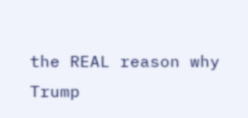the REAL reason why Trump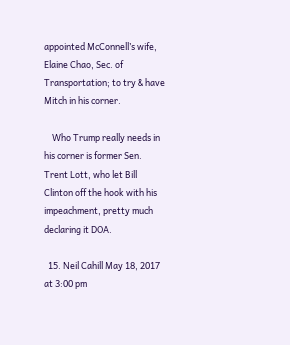appointed McConnell’s wife, Elaine Chao, Sec. of Transportation; to try & have Mitch in his corner.

    Who Trump really needs in his corner is former Sen. Trent Lott, who let Bill Clinton off the hook with his impeachment, pretty much declaring it DOA.

  15. Neil Cahill May 18, 2017 at 3:00 pm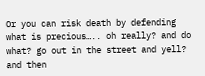Or you can risk death by defending what is precious….. oh really? and do what? go out in the street and yell? and then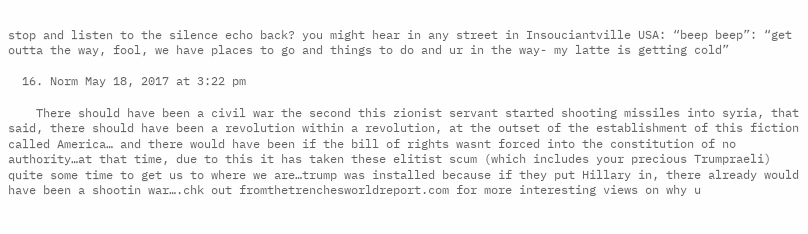stop and listen to the silence echo back? you might hear in any street in Insouciantville USA: “beep beep”: “get outta the way, fool, we have places to go and things to do and ur in the way- my latte is getting cold”

  16. Norm May 18, 2017 at 3:22 pm

    There should have been a civil war the second this zionist servant started shooting missiles into syria, that said, there should have been a revolution within a revolution, at the outset of the establishment of this fiction called America… and there would have been if the bill of rights wasnt forced into the constitution of no authority…at that time, due to this it has taken these elitist scum (which includes your precious Trumpraeli) quite some time to get us to where we are…trump was installed because if they put Hillary in, there already would have been a shootin war….chk out fromthetrenchesworldreport.com for more interesting views on why u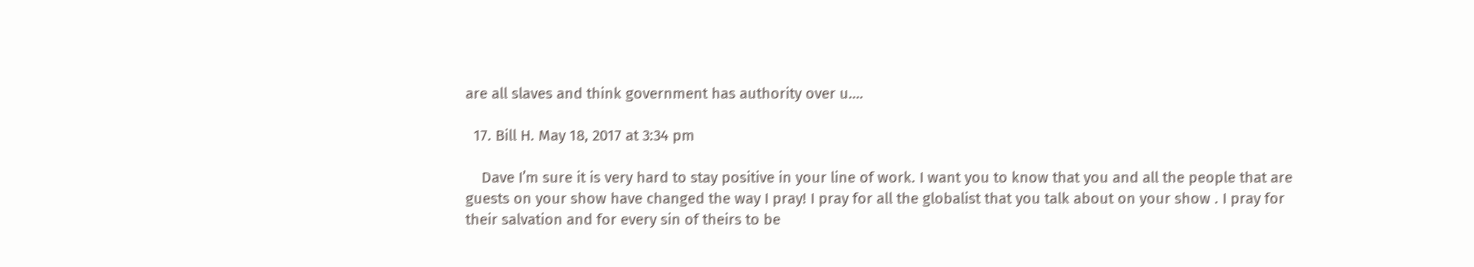are all slaves and think government has authority over u….

  17. Bill H. May 18, 2017 at 3:34 pm

    Dave I’m sure it is very hard to stay positive in your line of work. I want you to know that you and all the people that are guests on your show have changed the way I pray! I pray for all the globalist that you talk about on your show . I pray for their salvation and for every sin of theirs to be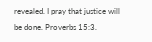revealed. I pray that justice will be done. Proverbs 15:3.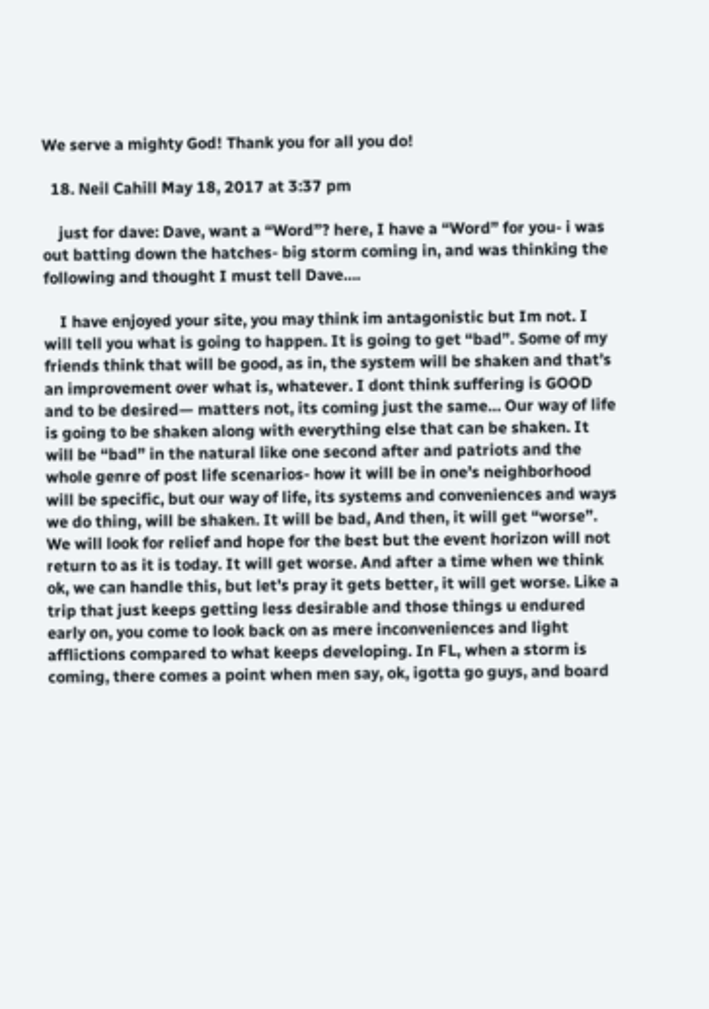We serve a mighty God! Thank you for all you do!

  18. Neil Cahill May 18, 2017 at 3:37 pm

    just for dave: Dave, want a “Word”? here, I have a “Word” for you- i was out batting down the hatches- big storm coming in, and was thinking the following and thought I must tell Dave….

    I have enjoyed your site, you may think im antagonistic but Im not. I will tell you what is going to happen. It is going to get “bad”. Some of my friends think that will be good, as in, the system will be shaken and that’s an improvement over what is, whatever. I dont think suffering is GOOD and to be desired— matters not, its coming just the same… Our way of life is going to be shaken along with everything else that can be shaken. It will be “bad” in the natural like one second after and patriots and the whole genre of post life scenarios- how it will be in one’s neighborhood will be specific, but our way of life, its systems and conveniences and ways we do thing, will be shaken. It will be bad, And then, it will get “worse”. We will look for relief and hope for the best but the event horizon will not return to as it is today. It will get worse. And after a time when we think ok, we can handle this, but let’s pray it gets better, it will get worse. Like a trip that just keeps getting less desirable and those things u endured early on, you come to look back on as mere inconveniences and light afflictions compared to what keeps developing. In FL, when a storm is coming, there comes a point when men say, ok, igotta go guys, and board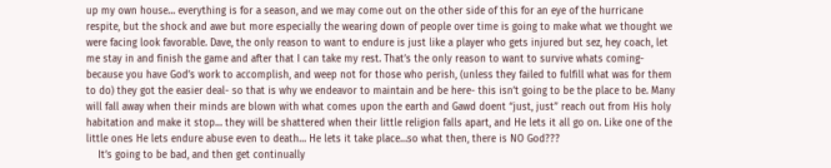up my own house… everything is for a season, and we may come out on the other side of this for an eye of the hurricane respite, but the shock and awe but more especially the wearing down of people over time is going to make what we thought we were facing look favorable. Dave, the only reason to want to endure is just like a player who gets injured but sez, hey coach, let me stay in and finish the game and after that I can take my rest. That’s the only reason to want to survive whats coming- because you have God’s work to accomplish, and weep not for those who perish, (unless they failed to fulfill what was for them to do) they got the easier deal- so that is why we endeavor to maintain and be here- this isn’t going to be the place to be. Many will fall away when their minds are blown with what comes upon the earth and Gawd doent “just, just” reach out from His holy habitation and make it stop… they will be shattered when their little religion falls apart, and He lets it all go on. Like one of the little ones He lets endure abuse even to death… He lets it take place…so what then, there is NO God???
    It’s going to be bad, and then get continually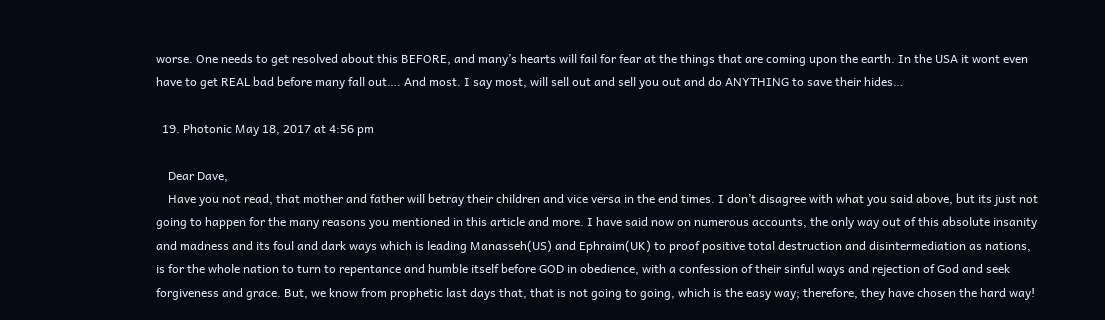worse. One needs to get resolved about this BEFORE, and many’s hearts will fail for fear at the things that are coming upon the earth. In the USA it wont even have to get REAL bad before many fall out…. And most. I say most, will sell out and sell you out and do ANYTHING to save their hides…

  19. Photonic May 18, 2017 at 4:56 pm

    Dear Dave,
    Have you not read, that mother and father will betray their children and vice versa in the end times. I don’t disagree with what you said above, but its just not going to happen for the many reasons you mentioned in this article and more. I have said now on numerous accounts, the only way out of this absolute insanity and madness and its foul and dark ways which is leading Manasseh(US) and Ephraim(UK) to proof positive total destruction and disintermediation as nations, is for the whole nation to turn to repentance and humble itself before GOD in obedience, with a confession of their sinful ways and rejection of God and seek forgiveness and grace. But, we know from prophetic last days that, that is not going to going, which is the easy way; therefore, they have chosen the hard way!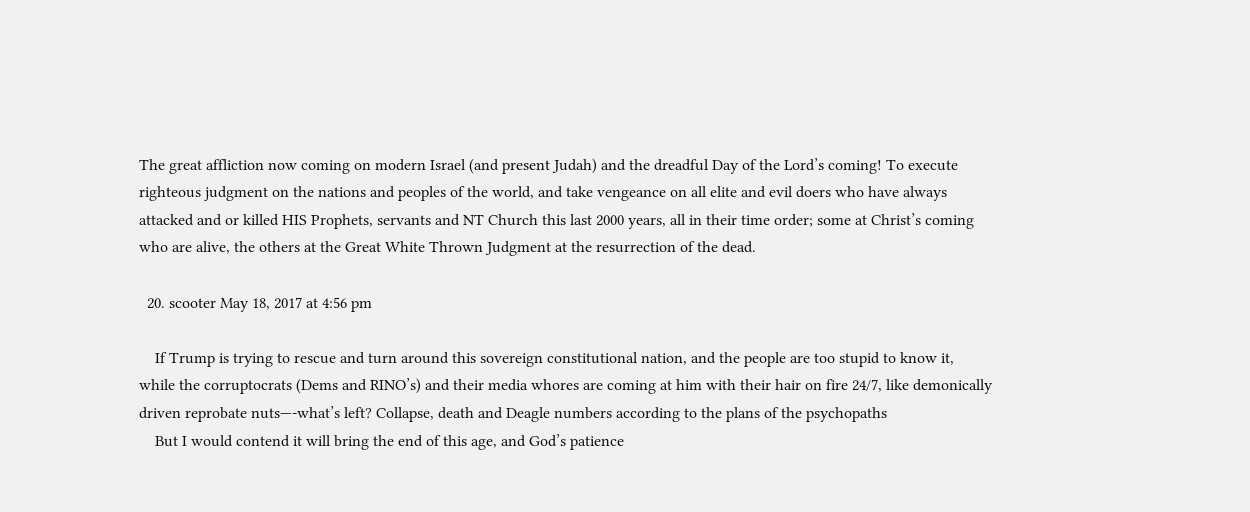The great affliction now coming on modern Israel (and present Judah) and the dreadful Day of the Lord’s coming! To execute righteous judgment on the nations and peoples of the world, and take vengeance on all elite and evil doers who have always attacked and or killed HIS Prophets, servants and NT Church this last 2000 years, all in their time order; some at Christ’s coming who are alive, the others at the Great White Thrown Judgment at the resurrection of the dead.

  20. scooter May 18, 2017 at 4:56 pm

    If Trump is trying to rescue and turn around this sovereign constitutional nation, and the people are too stupid to know it, while the corruptocrats (Dems and RINO’s) and their media whores are coming at him with their hair on fire 24/7, like demonically driven reprobate nuts—-what’s left? Collapse, death and Deagle numbers according to the plans of the psychopaths
    But I would contend it will bring the end of this age, and God’s patience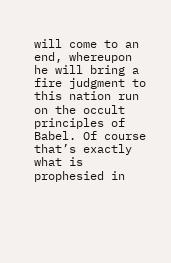will come to an end, whereupon he will bring a fire judgment to this nation run on the occult principles of Babel. Of course that’s exactly what is prophesied in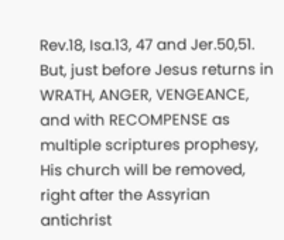Rev.18, Isa.13, 47 and Jer.50,51. But, just before Jesus returns in WRATH, ANGER, VENGEANCE, and with RECOMPENSE as multiple scriptures prophesy, His church will be removed, right after the Assyrian antichrist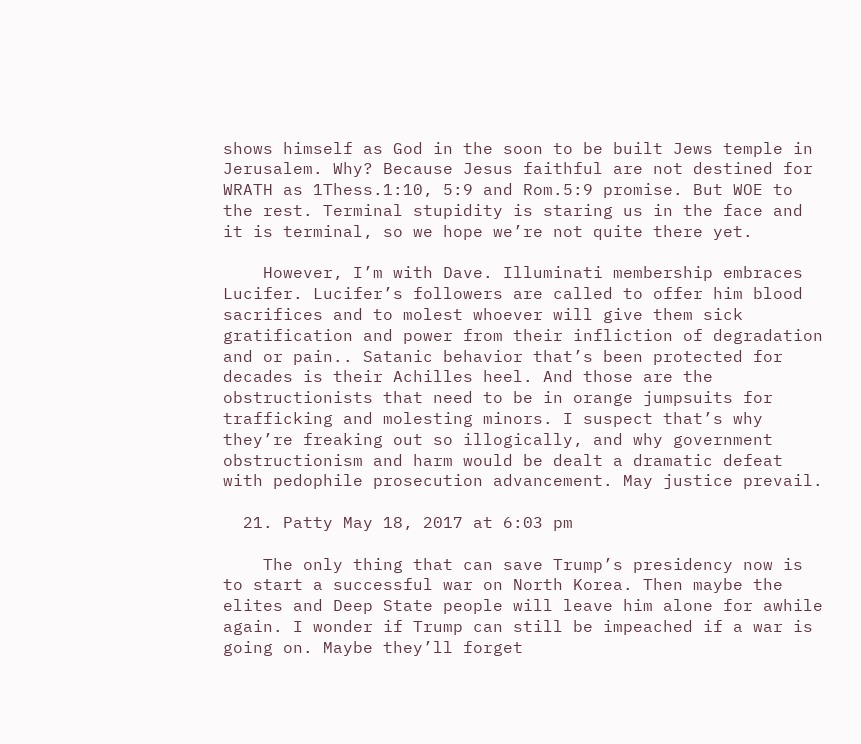shows himself as God in the soon to be built Jews temple in Jerusalem. Why? Because Jesus faithful are not destined for WRATH as 1Thess.1:10, 5:9 and Rom.5:9 promise. But WOE to the rest. Terminal stupidity is staring us in the face and it is terminal, so we hope we’re not quite there yet.

    However, I’m with Dave. Illuminati membership embraces Lucifer. Lucifer’s followers are called to offer him blood sacrifices and to molest whoever will give them sick gratification and power from their infliction of degradation and or pain.. Satanic behavior that’s been protected for decades is their Achilles heel. And those are the obstructionists that need to be in orange jumpsuits for trafficking and molesting minors. I suspect that’s why they’re freaking out so illogically, and why government obstructionism and harm would be dealt a dramatic defeat with pedophile prosecution advancement. May justice prevail.

  21. Patty May 18, 2017 at 6:03 pm

    The only thing that can save Trump’s presidency now is to start a successful war on North Korea. Then maybe the elites and Deep State people will leave him alone for awhile again. I wonder if Trump can still be impeached if a war is going on. Maybe they’ll forget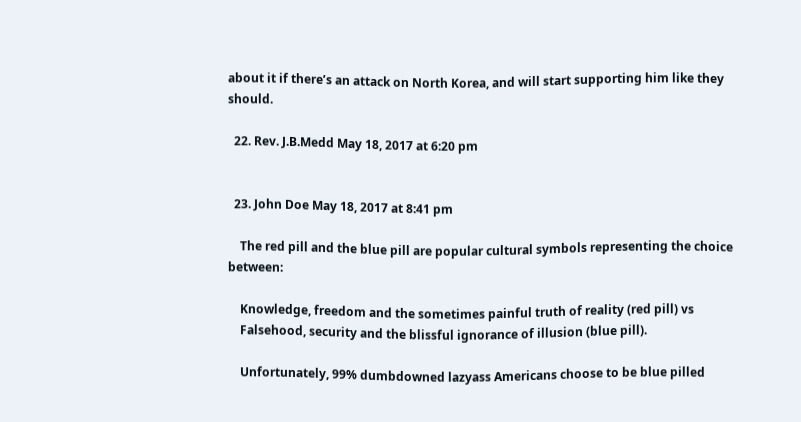about it if there’s an attack on North Korea, and will start supporting him like they should.

  22. Rev. J.B.Medd May 18, 2017 at 6:20 pm


  23. John Doe May 18, 2017 at 8:41 pm

    The red pill and the blue pill are popular cultural symbols representing the choice between:

    Knowledge, freedom and the sometimes painful truth of reality (red pill) vs
    Falsehood, security and the blissful ignorance of illusion (blue pill).

    Unfortunately, 99% dumbdowned lazyass Americans choose to be blue pilled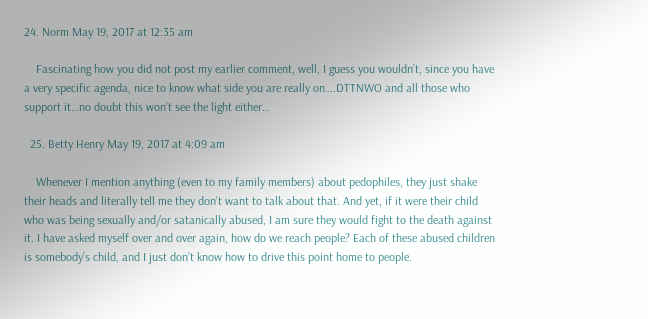24. Norm May 19, 2017 at 12:35 am

    Fascinating how you did not post my earlier comment, well, I guess you wouldn’t, since you have a very specific agenda, nice to know what side you are really on….DTTNWO and all those who support it…no doubt this won’t see the light either…

  25. Betty Henry May 19, 2017 at 4:09 am

    Whenever I mention anything (even to my family members) about pedophiles, they just shake their heads and literally tell me they don’t want to talk about that. And yet, if it were their child who was being sexually and/or satanically abused, I am sure they would fight to the death against it. I have asked myself over and over again, how do we reach people? Each of these abused children is somebody’s child, and I just don’t know how to drive this point home to people.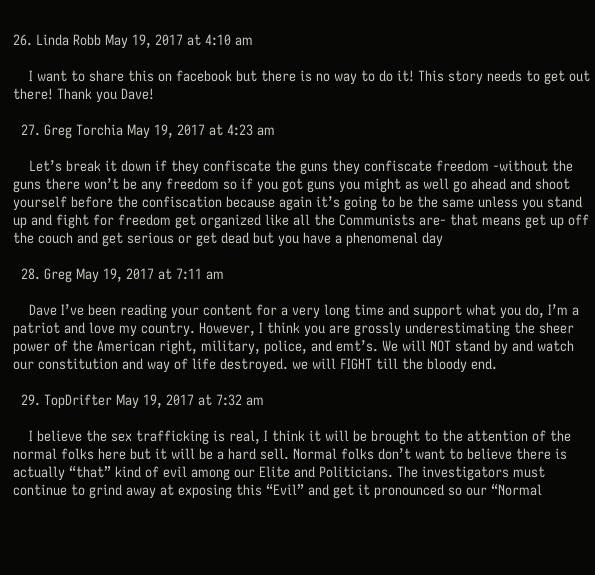26. Linda Robb May 19, 2017 at 4:10 am

    I want to share this on facebook but there is no way to do it! This story needs to get out there! Thank you Dave!

  27. Greg Torchia May 19, 2017 at 4:23 am

    Let’s break it down if they confiscate the guns they confiscate freedom -without the guns there won’t be any freedom so if you got guns you might as well go ahead and shoot yourself before the confiscation because again it’s going to be the same unless you stand up and fight for freedom get organized like all the Communists are- that means get up off the couch and get serious or get dead but you have a phenomenal day

  28. Greg May 19, 2017 at 7:11 am

    Dave I’ve been reading your content for a very long time and support what you do, I’m a patriot and love my country. However, I think you are grossly underestimating the sheer power of the American right, military, police, and emt’s. We will NOT stand by and watch our constitution and way of life destroyed. we will FIGHT till the bloody end.

  29. TopDrifter May 19, 2017 at 7:32 am

    I believe the sex trafficking is real, I think it will be brought to the attention of the normal folks here but it will be a hard sell. Normal folks don’t want to believe there is actually “that” kind of evil among our Elite and Politicians. The investigators must continue to grind away at exposing this “Evil” and get it pronounced so our “Normal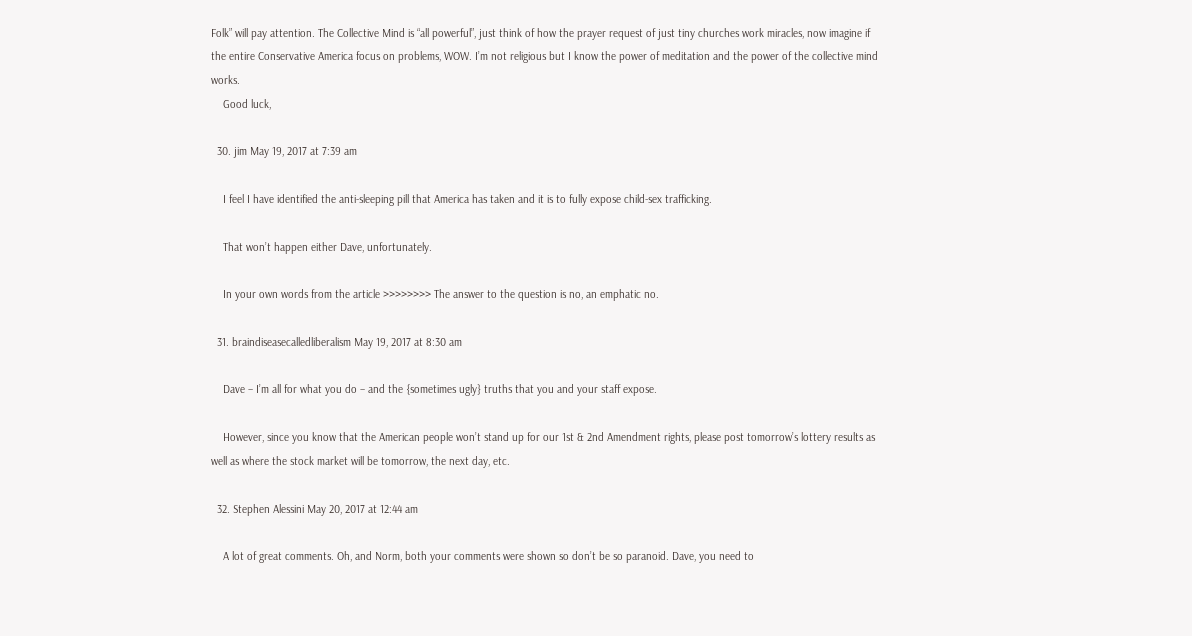Folk” will pay attention. The Collective Mind is “all powerful”, just think of how the prayer request of just tiny churches work miracles, now imagine if the entire Conservative America focus on problems, WOW. I’m not religious but I know the power of meditation and the power of the collective mind works.
    Good luck,

  30. jim May 19, 2017 at 7:39 am

    I feel I have identified the anti-sleeping pill that America has taken and it is to fully expose child-sex trafficking.

    That won’t happen either Dave, unfortunately.

    In your own words from the article >>>>>>>> The answer to the question is no, an emphatic no.

  31. braindiseasecalledliberalism May 19, 2017 at 8:30 am

    Dave – I’m all for what you do – and the {sometimes ugly} truths that you and your staff expose.

    However, since you know that the American people won’t stand up for our 1st & 2nd Amendment rights, please post tomorrow’s lottery results as well as where the stock market will be tomorrow, the next day, etc.

  32. Stephen Alessini May 20, 2017 at 12:44 am

    A lot of great comments. Oh, and Norm, both your comments were shown so don’t be so paranoid. Dave, you need to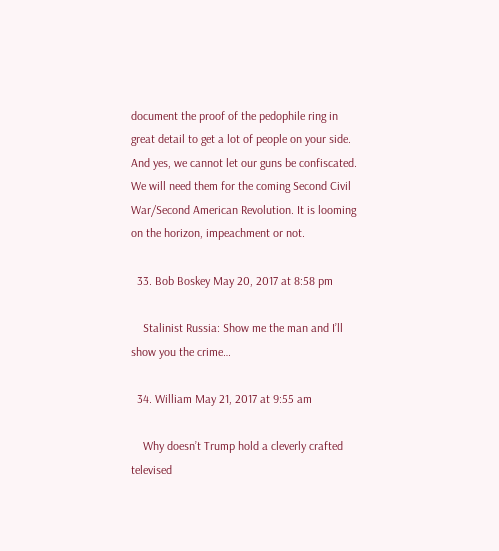document the proof of the pedophile ring in great detail to get a lot of people on your side. And yes, we cannot let our guns be confiscated. We will need them for the coming Second Civil War/Second American Revolution. It is looming on the horizon, impeachment or not.

  33. Bob Boskey May 20, 2017 at 8:58 pm

    Stalinist Russia: Show me the man and I’ll show you the crime…

  34. William May 21, 2017 at 9:55 am

    Why doesn’t Trump hold a cleverly crafted televised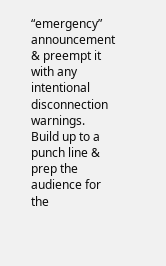“emergency” announcement & preempt it with any intentional disconnection warnings. Build up to a punch line & prep the audience for the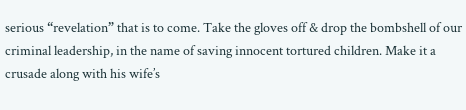serious “revelation” that is to come. Take the gloves off & drop the bombshell of our criminal leadership, in the name of saving innocent tortured children. Make it a crusade along with his wife’s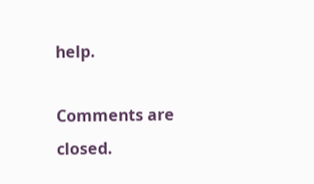help.

Comments are closed.